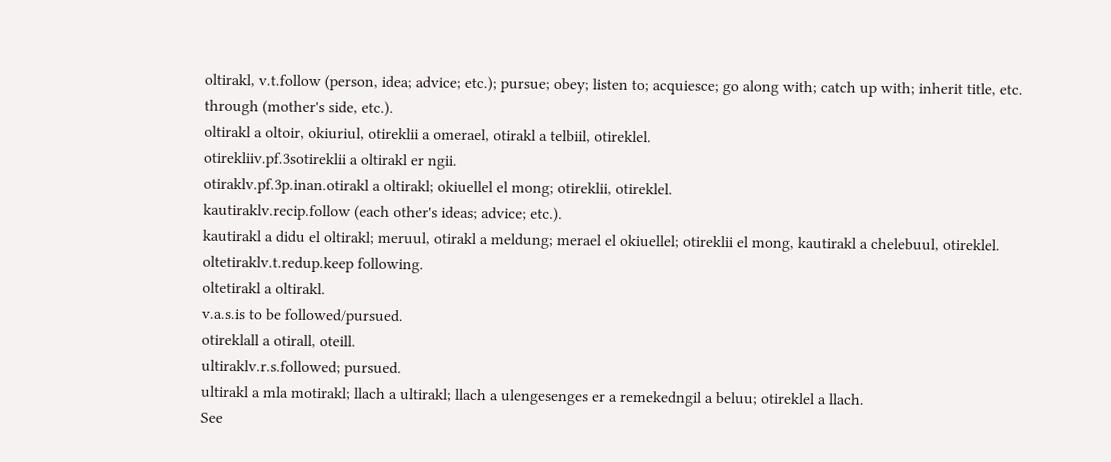oltirakl, v.t.follow (person, idea; advice; etc.); pursue; obey; listen to; acquiesce; go along with; catch up with; inherit title, etc. through (mother's side, etc.).
oltirakl a oltoir, okiuriul, otireklii a omerael, otirakl a telbiil, otireklel.
otirekliiv.pf.3sotireklii a oltirakl er ngii.
otiraklv.pf.3p.inan.otirakl a oltirakl; okiuellel el mong; otireklii, otireklel.
kautiraklv.recip.follow (each other's ideas; advice; etc.).
kautirakl a didu el oltirakl; meruul, otirakl a meldung; merael el okiuellel; otireklii el mong, kautirakl a chelebuul, otireklel.
oltetiraklv.t.redup.keep following.
oltetirakl a oltirakl.
v.a.s.is to be followed/pursued.
otireklall a otirall, oteill.
ultiraklv.r.s.followed; pursued.
ultirakl a mla motirakl; llach a ultirakl; llach a ulengesenges er a remekedngil a beluu; otireklel a llach.
See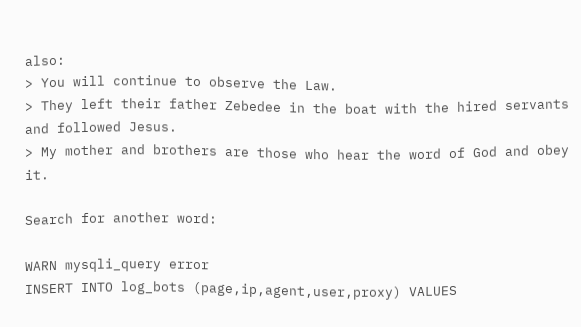also:
> You will continue to observe the Law.
> They left their father Zebedee in the boat with the hired servants and followed Jesus.
> My mother and brothers are those who hear the word of God and obey it.

Search for another word:

WARN mysqli_query error
INSERT INTO log_bots (page,ip,agent,user,proxy) VALUES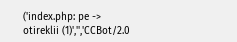('index.php: pe -> otireklii (1)','','CCBot/2.0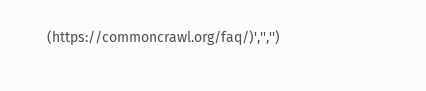(https://commoncrawl.org/faq/)','','')